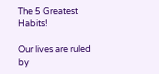The 5 Greatest Habits!

Our lives are ruled by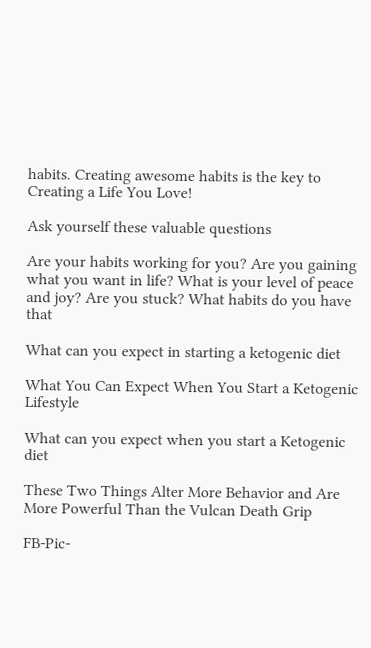habits. Creating awesome habits is the key to Creating a Life You Love!

Ask yourself these valuable questions

Are your habits working for you? Are you gaining what you want in life? What is your level of peace and joy? Are you stuck? What habits do you have that

What can you expect in starting a ketogenic diet

What You Can Expect When You Start a Ketogenic Lifestyle

What can you expect when you start a Ketogenic diet

These Two Things Alter More Behavior and Are More Powerful Than the Vulcan Death Grip

FB-Pic-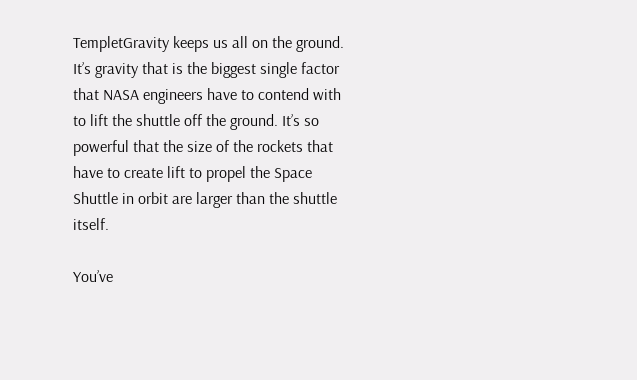TempletGravity keeps us all on the ground. It’s gravity that is the biggest single factor that NASA engineers have to contend with to lift the shuttle off the ground. It’s so powerful that the size of the rockets that have to create lift to propel the Space Shuttle in orbit are larger than the shuttle itself.

You’ve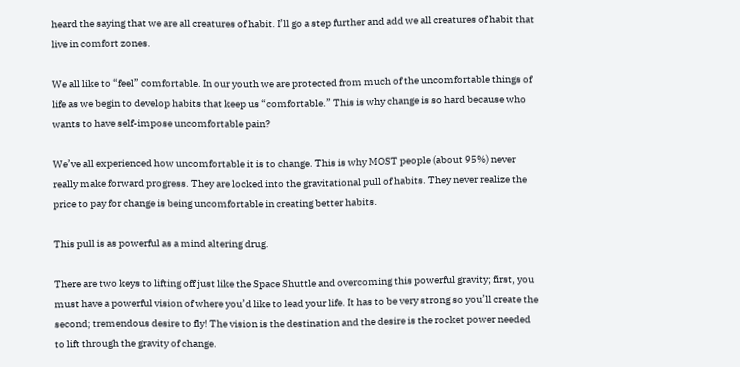heard the saying that we are all creatures of habit. I’ll go a step further and add we all creatures of habit that live in comfort zones.

We all like to “feel” comfortable. In our youth we are protected from much of the uncomfortable things of life as we begin to develop habits that keep us “comfortable.” This is why change is so hard because who wants to have self-impose uncomfortable pain?

We’ve all experienced how uncomfortable it is to change. This is why MOST people (about 95%) never really make forward progress. They are locked into the gravitational pull of habits. They never realize the price to pay for change is being uncomfortable in creating better habits.

This pull is as powerful as a mind altering drug.

There are two keys to lifting off just like the Space Shuttle and overcoming this powerful gravity; first, you must have a powerful vision of where you’d like to lead your life. It has to be very strong so you’ll create the second; tremendous desire to fly! The vision is the destination and the desire is the rocket power needed to lift through the gravity of change.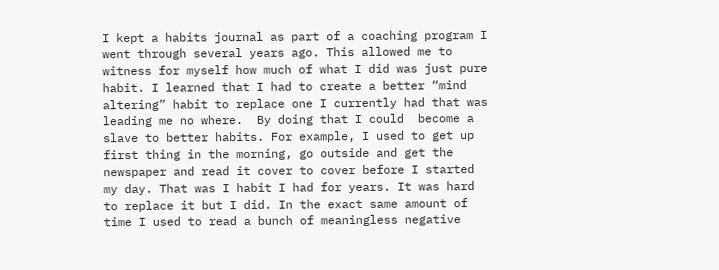I kept a habits journal as part of a coaching program I went through several years ago. This allowed me to witness for myself how much of what I did was just pure habit. I learned that I had to create a better “mind altering” habit to replace one I currently had that was leading me no where.  By doing that I could  become a slave to better habits. For example, I used to get up first thing in the morning, go outside and get the newspaper and read it cover to cover before I started my day. That was I habit I had for years. It was hard to replace it but I did. In the exact same amount of time I used to read a bunch of meaningless negative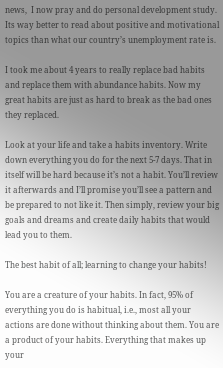news,  I now pray and do personal development study. Its way better to read about positive and motivational topics than what our country’s unemployment rate is.

I took me about 4 years to really replace bad habits and replace them with abundance habits. Now my great habits are just as hard to break as the bad ones they replaced.

Look at your life and take a habits inventory. Write down everything you do for the next 5-7 days. That in itself will be hard because it’s not a habit. You’ll review it afterwards and I’ll promise you’ll see a pattern and be prepared to not like it. Then simply, review your big goals and dreams and create daily habits that would lead you to them.

The best habit of all; learning to change your habits!

You are a creature of your habits. In fact, 95% of everything you do is habitual, i.e., most all your actions are done without thinking about them. You are a product of your habits. Everything that makes up your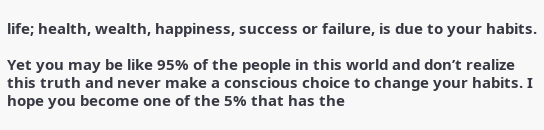life; health, wealth, happiness, success or failure, is due to your habits.

Yet you may be like 95% of the people in this world and don’t realize this truth and never make a conscious choice to change your habits. I hope you become one of the 5% that has the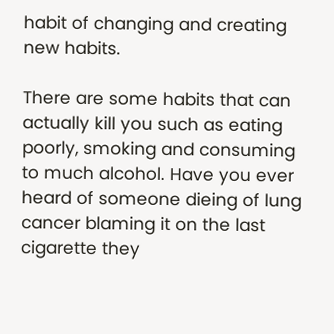habit of changing and creating new habits.

There are some habits that can actually kill you such as eating poorly, smoking and consuming to much alcohol. Have you ever heard of someone dieing of lung cancer blaming it on the last cigarette they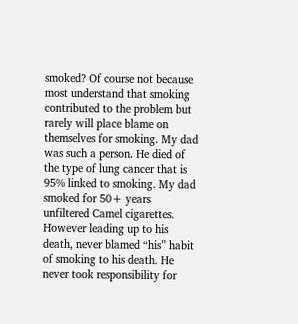smoked? Of course not because most understand that smoking contributed to the problem but rarely will place blame on themselves for smoking. My dad was such a person. He died of the type of lung cancer that is 95% linked to smoking. My dad smoked for 50+ years unfiltered Camel cigarettes. However leading up to his death, never blamed “his” habit of smoking to his death. He never took responsibility for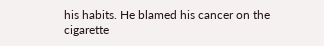his habits. He blamed his cancer on the cigarette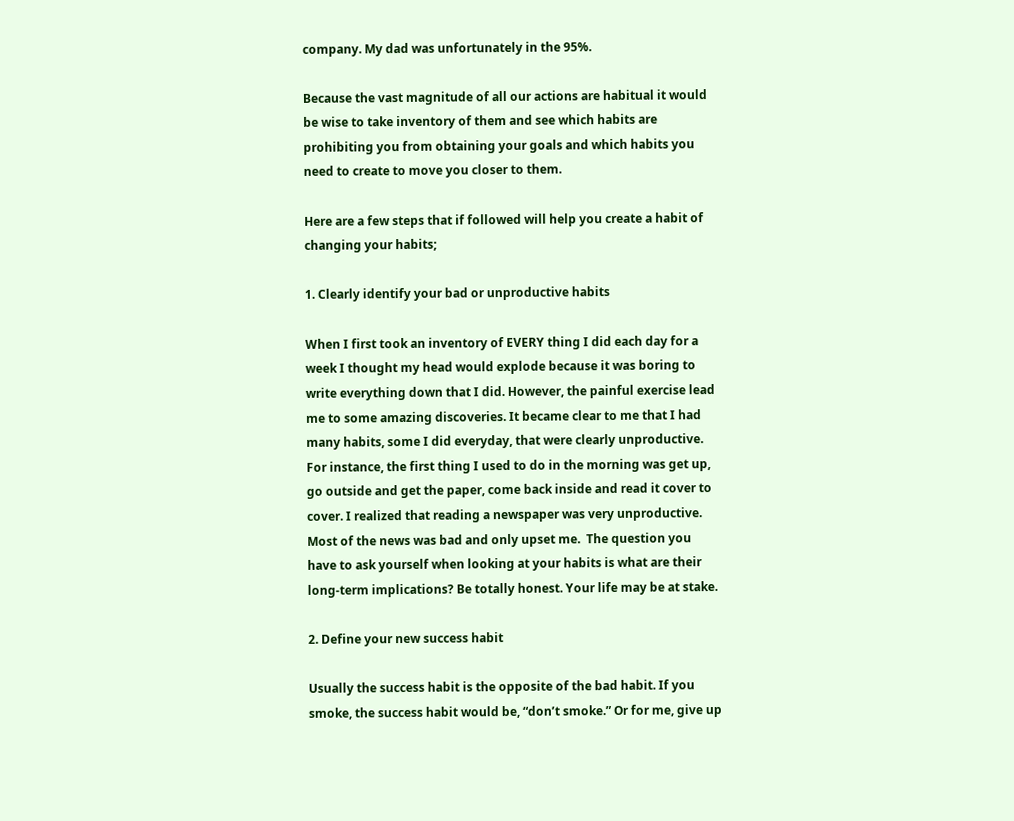company. My dad was unfortunately in the 95%.

Because the vast magnitude of all our actions are habitual it would be wise to take inventory of them and see which habits are prohibiting you from obtaining your goals and which habits you need to create to move you closer to them.

Here are a few steps that if followed will help you create a habit of changing your habits;

1. Clearly identify your bad or unproductive habits

When I first took an inventory of EVERY thing I did each day for a week I thought my head would explode because it was boring to write everything down that I did. However, the painful exercise lead me to some amazing discoveries. It became clear to me that I had many habits, some I did everyday, that were clearly unproductive. For instance, the first thing I used to do in the morning was get up, go outside and get the paper, come back inside and read it cover to cover. I realized that reading a newspaper was very unproductive. Most of the news was bad and only upset me.  The question you have to ask yourself when looking at your habits is what are their long-term implications? Be totally honest. Your life may be at stake.

2. Define your new success habit

Usually the success habit is the opposite of the bad habit. If you smoke, the success habit would be, “don’t smoke.” Or for me, give up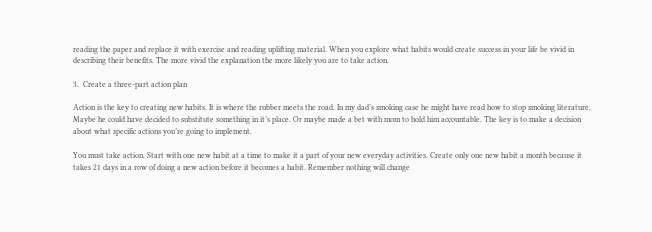reading the paper and replace it with exercise and reading uplifting material. When you explore what habits would create success in your life be vivid in describing their benefits. The more vivid the explanation the more likely you are to take action.

3.  Create a three-part action plan

Action is the key to creating new habits. It is where the rubber meets the road. In my dad’s smoking case he might have read how to stop smoking literature. Maybe he could have decided to substitute something in it’s place. Or maybe made a bet with mom to hold him accountable. The key is to make a decision about what specific actions you’re going to implement.

You must take action. Start with one new habit at a time to make it a part of your new everyday activities. Create only one new habit a month because it takes 21 days in a row of doing a new action before it becomes a habit. Remember nothing will change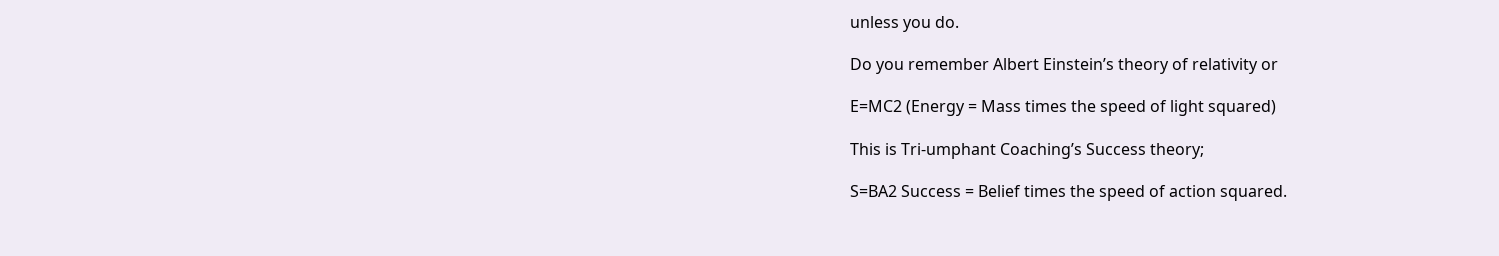unless you do.

Do you remember Albert Einstein’s theory of relativity or

E=MC2 (Energy = Mass times the speed of light squared)

This is Tri-umphant Coaching’s Success theory;

S=BA2 Success = Belief times the speed of action squared.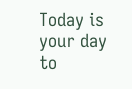Today is your day to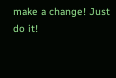make a change! Just do it!